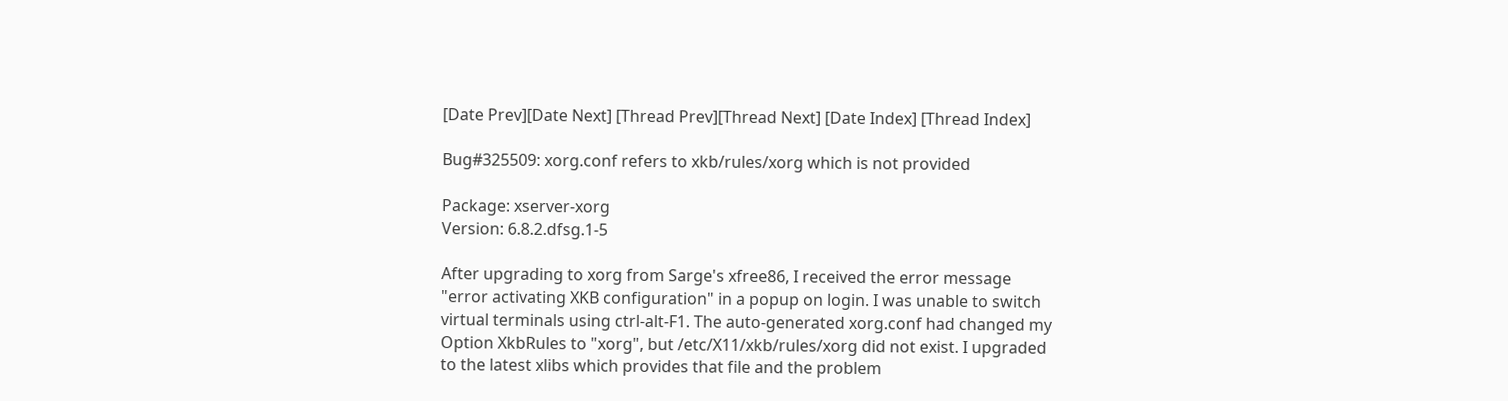[Date Prev][Date Next] [Thread Prev][Thread Next] [Date Index] [Thread Index]

Bug#325509: xorg.conf refers to xkb/rules/xorg which is not provided

Package: xserver-xorg
Version: 6.8.2.dfsg.1-5

After upgrading to xorg from Sarge's xfree86, I received the error message "error activating XKB configuration" in a popup on login. I was unable to switch virtual terminals using ctrl-alt-F1. The auto-generated xorg.conf had changed my Option XkbRules to "xorg", but /etc/X11/xkb/rules/xorg did not exist. I upgraded to the latest xlibs which provides that file and the problem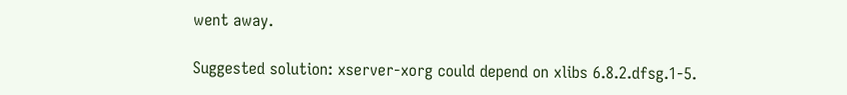went away.

Suggested solution: xserver-xorg could depend on xlibs 6.8.2.dfsg.1-5.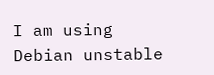I am using Debian unstable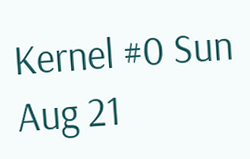Kernel #0 Sun Aug 21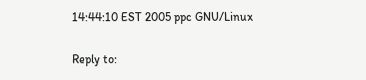14:44:10 EST 2005 ppc GNU/Linux

Reply to: